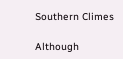Southern Climes

Although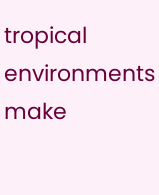tropical environments make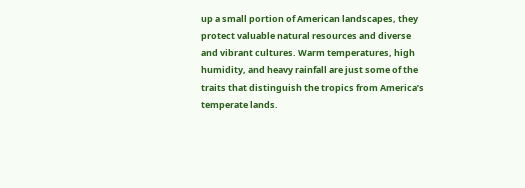up a small portion of American landscapes, they protect valuable natural resources and diverse and vibrant cultures. Warm temperatures, high humidity, and heavy rainfall are just some of the traits that distinguish the tropics from America’s temperate lands.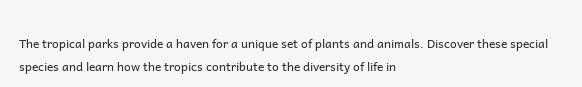The tropical parks provide a haven for a unique set of plants and animals. Discover these special species and learn how the tropics contribute to the diversity of life in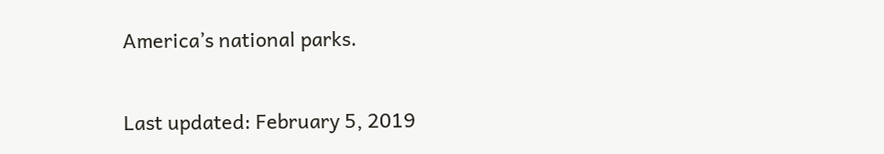America’s national parks.

Last updated: February 5, 2019